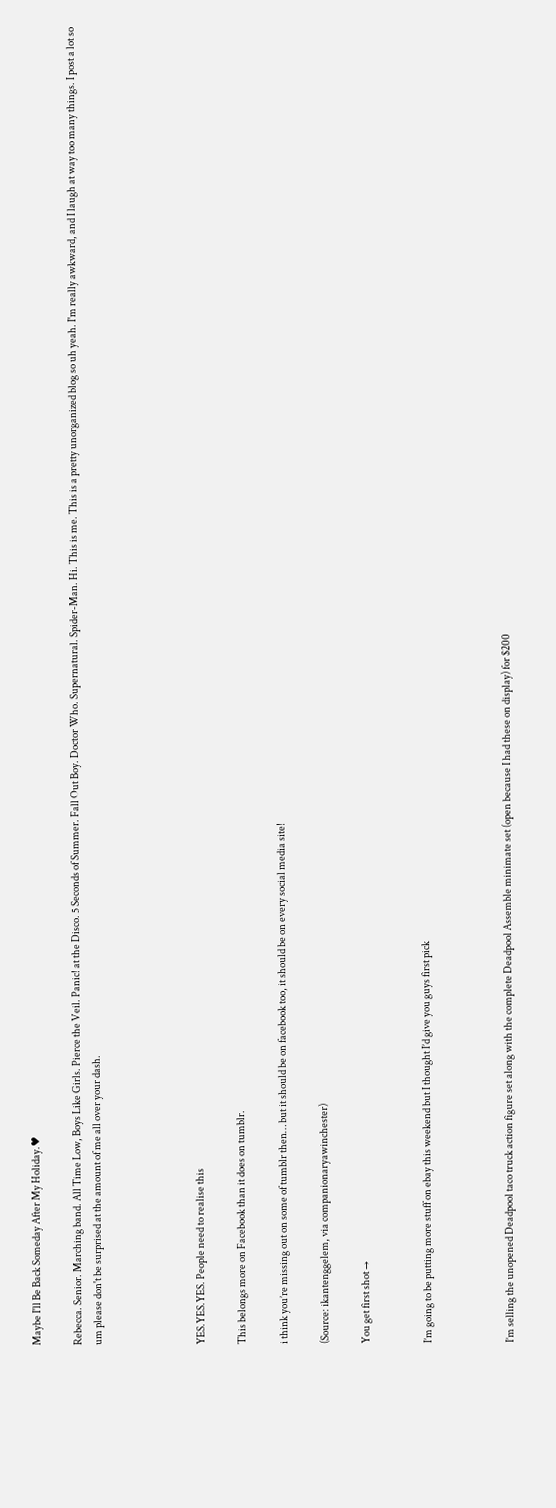Maybe I'll Be Back Someday After My Holiday.♥

Rebecca. Senior. Marching band. All Time Low, Boys Like Girls. Pierce the Veil. Panic! at the Disco. 5 Seconds of Summer. Fall Out Boy. Doctor Who. Supernatural. Spider-Man. Hi. This is me. This is a pretty unorganized blog so uh yeah. I'm really awkward, and I laugh at way too many things. I post a lot so um please don't be surprised at the amount of me all over your dash.




YES.YES.YES. People need to realise this

This belongs more on Facebook than it does on tumblr.

i think you’re missing out on some of tumblr then… but it should be on facebook too, it should be on every social media site!

(Source: ikantenggelem, via companionaryawinchester)

You get first shot →


I’m going to be putting more stuff on ebay this weekend but I thought I’d give you guys first pick



I’m selling the unopened Deadpool taco truck action figure set along with the complete Deadpool Assemble minimate set (open because I had these on display) for $200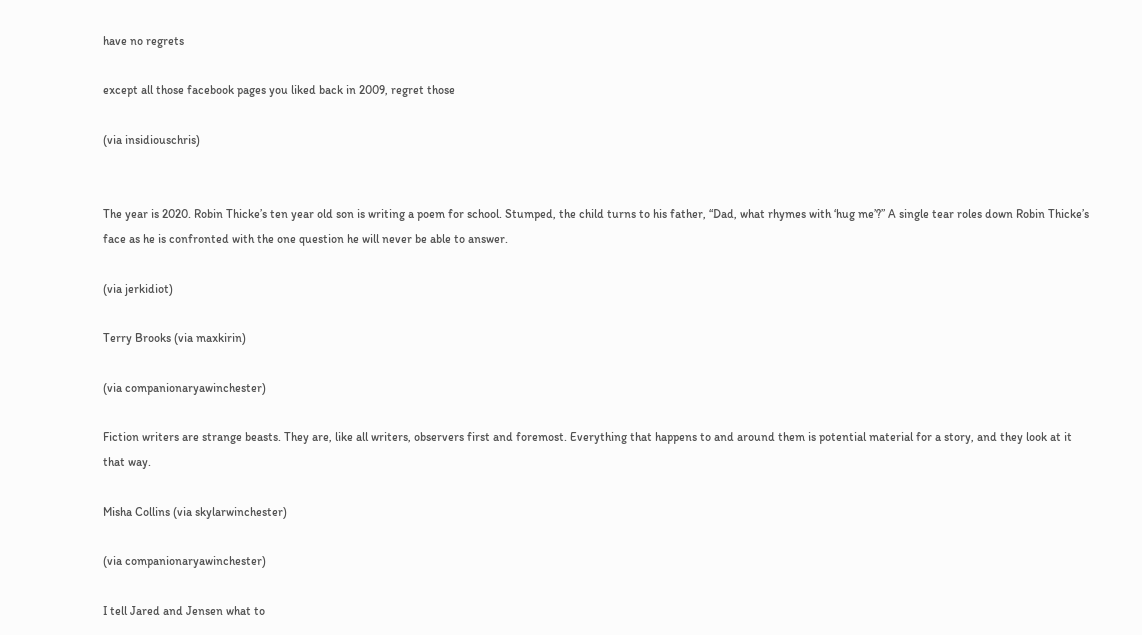have no regrets

except all those facebook pages you liked back in 2009, regret those

(via insidiouschris)


The year is 2020. Robin Thicke’s ten year old son is writing a poem for school. Stumped, the child turns to his father, “Dad, what rhymes with ‘hug me’?” A single tear roles down Robin Thicke’s face as he is confronted with the one question he will never be able to answer.

(via jerkidiot)

Terry Brooks (via maxkirin)

(via companionaryawinchester)

Fiction writers are strange beasts. They are, like all writers, observers first and foremost. Everything that happens to and around them is potential material for a story, and they look at it that way.

Misha Collins (via skylarwinchester)

(via companionaryawinchester)

I tell Jared and Jensen what to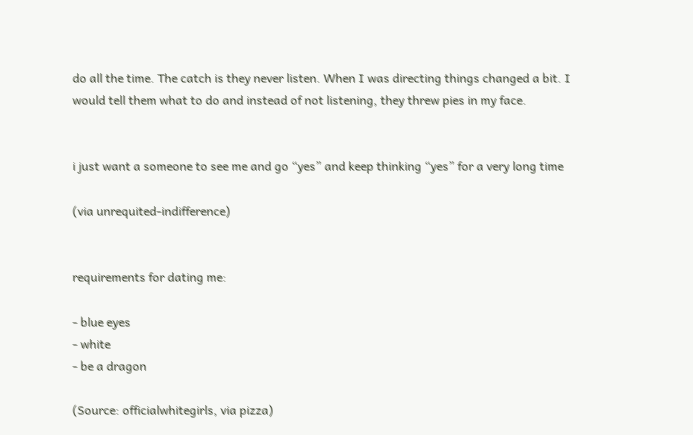do all the time. The catch is they never listen. When I was directing things changed a bit. I would tell them what to do and instead of not listening, they threw pies in my face.


i just want a someone to see me and go “yes” and keep thinking “yes” for a very long time

(via unrequited-indifference)


requirements for dating me:

- blue eyes
- white
- be a dragon

(Source: officialwhitegirls, via pizza)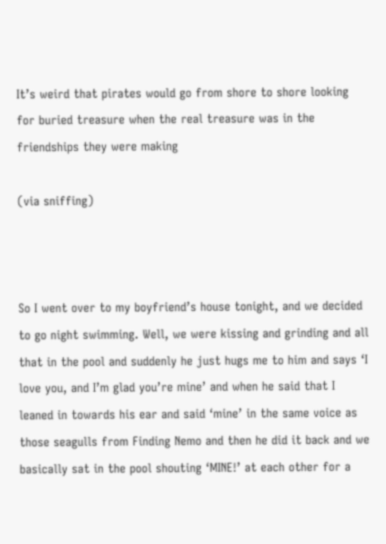It’s weird that pirates would go from shore to shore looking for buried treasure when the real treasure was in the friendships they were making

(via sniffing)



So I went over to my boyfriend’s house tonight, and we decided to go night swimming. Well, we were kissing and grinding and all that in the pool and suddenly he just hugs me to him and says ‘I love you, and I’m glad you’re mine’ and when he said that I leaned in towards his ear and said ‘mine’ in the same voice as those seagulls from Finding Nemo and then he did it back and we basically sat in the pool shouting ‘MINE!’ at each other for a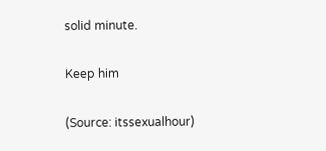solid minute.

Keep him

(Source: itssexualhour)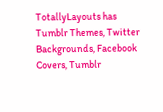TotallyLayouts has Tumblr Themes, Twitter Backgrounds, Facebook Covers, Tumblr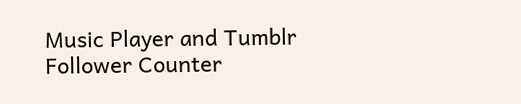Music Player and Tumblr Follower Counter